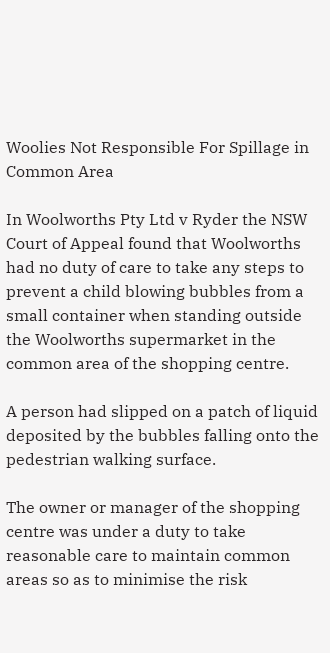Woolies Not Responsible For Spillage in Common Area

In Woolworths Pty Ltd v Ryder the NSW Court of Appeal found that Woolworths had no duty of care to take any steps to prevent a child blowing bubbles from a small container when standing outside the Woolworths supermarket in the common area of the shopping centre.

A person had slipped on a patch of liquid deposited by the bubbles falling onto the pedestrian walking surface.

The owner or manager of the shopping centre was under a duty to take reasonable care to maintain common areas so as to minimise the risk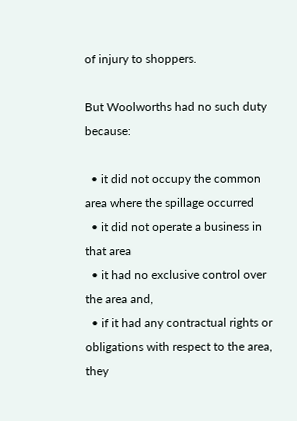of injury to shoppers.

But Woolworths had no such duty because:

  • it did not occupy the common area where the spillage occurred
  • it did not operate a business in that area
  • it had no exclusive control over the area and,
  • if it had any contractual rights or obligations with respect to the area, they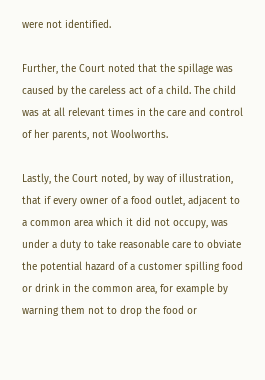were not identified.

Further, the Court noted that the spillage was caused by the careless act of a child. The child was at all relevant times in the care and control of her parents, not Woolworths.

Lastly, the Court noted, by way of illustration, that if every owner of a food outlet, adjacent to a common area which it did not occupy, was under a duty to take reasonable care to obviate the potential hazard of a customer spilling food or drink in the common area, for example by warning them not to drop the food or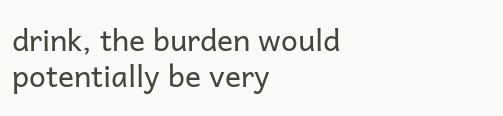drink, the burden would potentially be very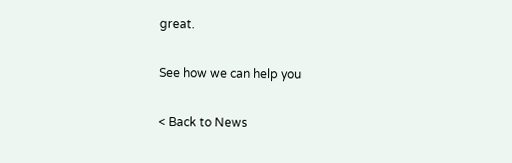great.

See how we can help you

< Back to News